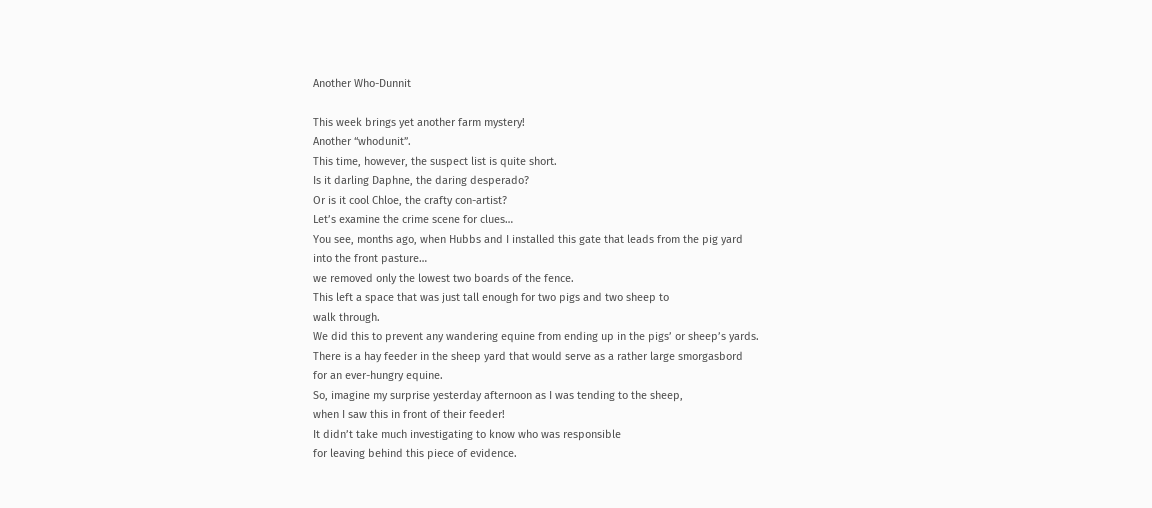Another Who-Dunnit

This week brings yet another farm mystery!
Another “whodunit”.
This time, however, the suspect list is quite short.
Is it darling Daphne, the daring desperado?
Or is it cool Chloe, the crafty con-artist?
Let’s examine the crime scene for clues…
You see, months ago, when Hubbs and I installed this gate that leads from the pig yard
into the front pasture…
we removed only the lowest two boards of the fence.
This left a space that was just tall enough for two pigs and two sheep to
walk through.
We did this to prevent any wandering equine from ending up in the pigs’ or sheep’s yards.
There is a hay feeder in the sheep yard that would serve as a rather large smorgasbord
for an ever-hungry equine.
So, imagine my surprise yesterday afternoon as I was tending to the sheep,
when I saw this in front of their feeder!
It didn’t take much investigating to know who was responsible
for leaving behind this piece of evidence.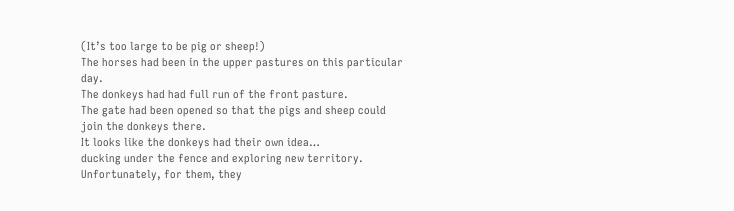(It’s too large to be pig or sheep!)
The horses had been in the upper pastures on this particular day.
The donkeys had had full run of the front pasture.
The gate had been opened so that the pigs and sheep could join the donkeys there.
It looks like the donkeys had their own idea…
ducking under the fence and exploring new territory.
Unfortunately, for them, they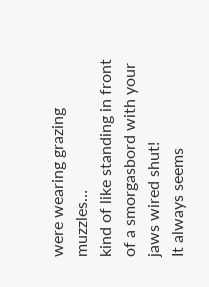were wearing grazing muzzles…
kind of like standing in front of a smorgasbord with your jaws wired shut!
It always seems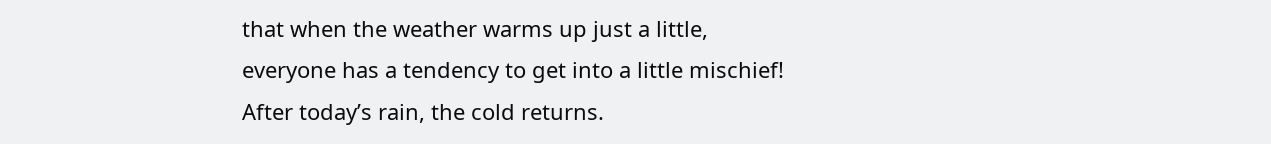that when the weather warms up just a little,
everyone has a tendency to get into a little mischief!
After today’s rain, the cold returns.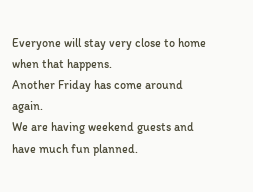Everyone will stay very close to home when that happens.
Another Friday has come around again.
We are having weekend guests and have much fun planned.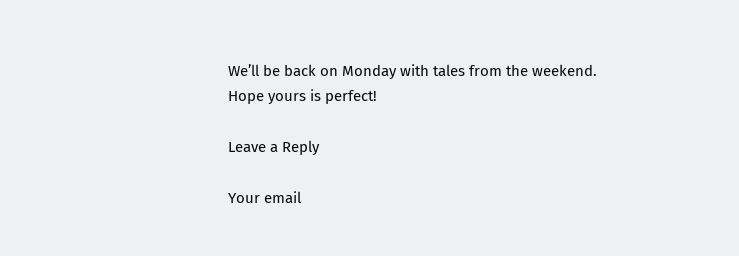We’ll be back on Monday with tales from the weekend.
Hope yours is perfect!

Leave a Reply

Your email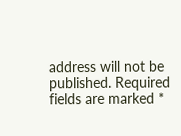address will not be published. Required fields are marked *